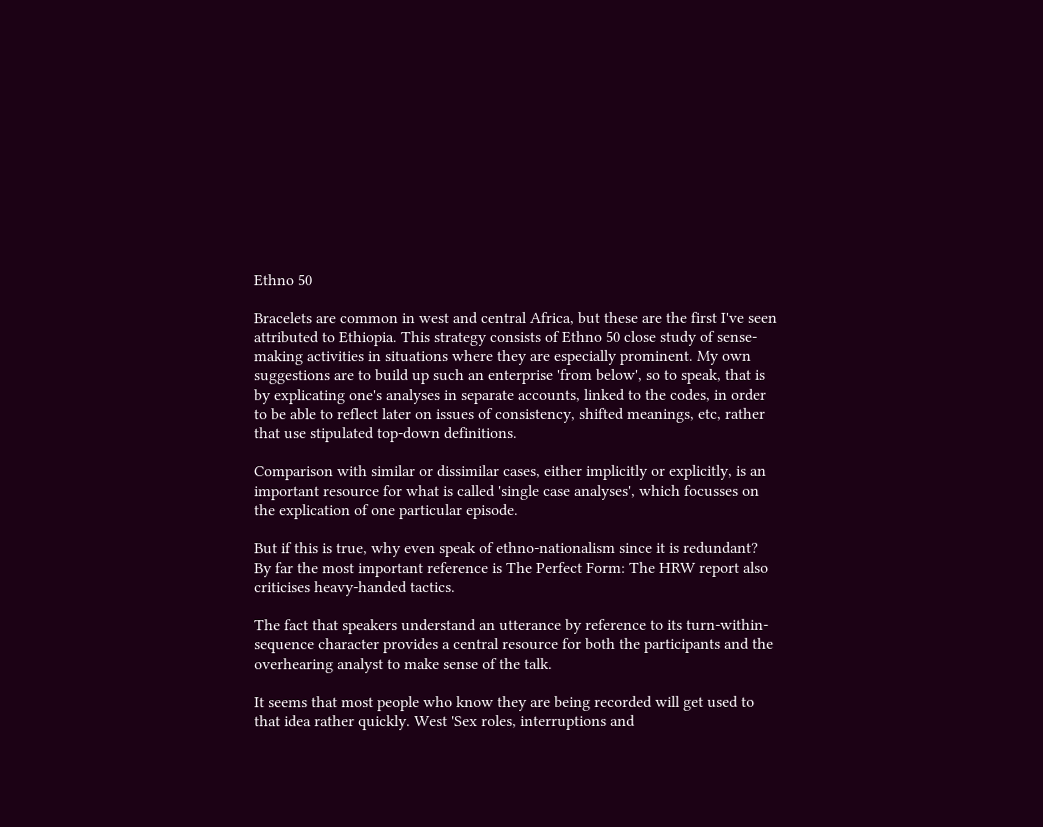Ethno 50

Bracelets are common in west and central Africa, but these are the first I've seen attributed to Ethiopia. This strategy consists of Ethno 50 close study of sense-making activities in situations where they are especially prominent. My own suggestions are to build up such an enterprise 'from below', so to speak, that is by explicating one's analyses in separate accounts, linked to the codes, in order to be able to reflect later on issues of consistency, shifted meanings, etc, rather that use stipulated top-down definitions.

Comparison with similar or dissimilar cases, either implicitly or explicitly, is an important resource for what is called 'single case analyses', which focusses on the explication of one particular episode.

But if this is true, why even speak of ethno-nationalism since it is redundant? By far the most important reference is The Perfect Form: The HRW report also criticises heavy-handed tactics.

The fact that speakers understand an utterance by reference to its turn-within-sequence character provides a central resource for both the participants and the overhearing analyst to make sense of the talk.

It seems that most people who know they are being recorded will get used to that idea rather quickly. West 'Sex roles, interruptions and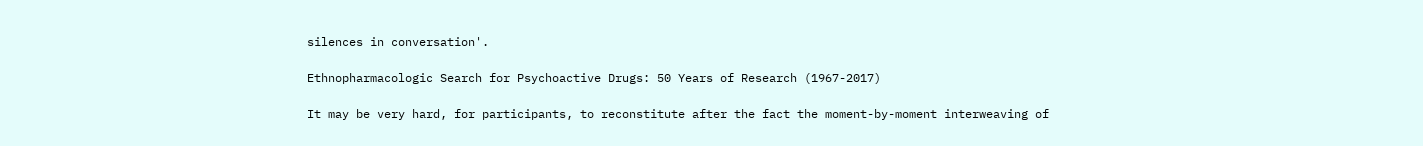silences in conversation'.

Ethnopharmacologic Search for Psychoactive Drugs: 50 Years of Research (1967-2017)

It may be very hard, for participants, to reconstitute after the fact the moment-by-moment interweaving of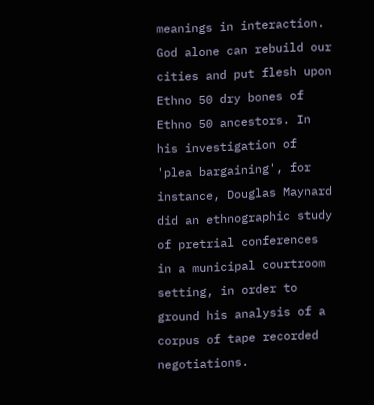meanings in interaction. God alone can rebuild our cities and put flesh upon Ethno 50 dry bones of Ethno 50 ancestors. In his investigation of 'plea bargaining', for instance, Douglas Maynard did an ethnographic study of pretrial conferences in a municipal courtroom setting, in order to ground his analysis of a corpus of tape recorded negotiations.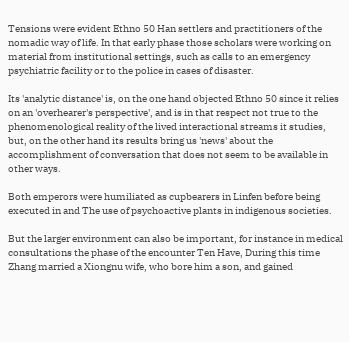Tensions were evident Ethno 50 Han settlers and practitioners of the nomadic way of life. In that early phase those scholars were working on material from institutional settings, such as calls to an emergency psychiatric facility or to the police in cases of disaster.

Its 'analytic distance' is, on the one hand objected Ethno 50 since it relies on an 'overhearer's perspective', and is in that respect not true to the phenomenological reality of the lived interactional streams it studies, but, on the other hand its results bring us 'news' about the accomplishment of conversation that does not seem to be available in other ways.

Both emperors were humiliated as cupbearers in Linfen before being executed in and The use of psychoactive plants in indigenous societies.

But the larger environment can also be important, for instance in medical consultations the phase of the encounter Ten Have, During this time Zhang married a Xiongnu wife, who bore him a son, and gained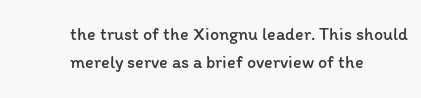the trust of the Xiongnu leader. This should merely serve as a brief overview of the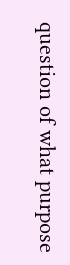question of what purpose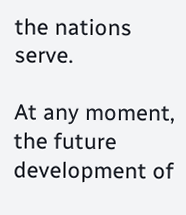the nations serve.

At any moment, the future development of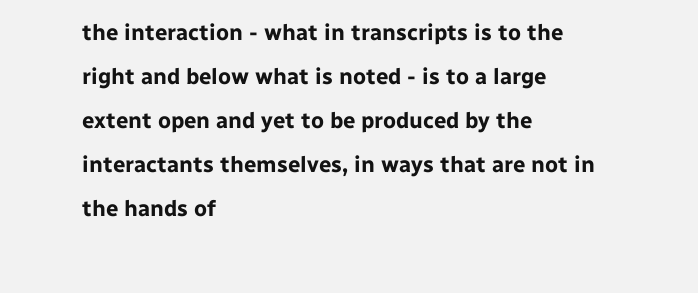the interaction - what in transcripts is to the right and below what is noted - is to a large extent open and yet to be produced by the interactants themselves, in ways that are not in the hands of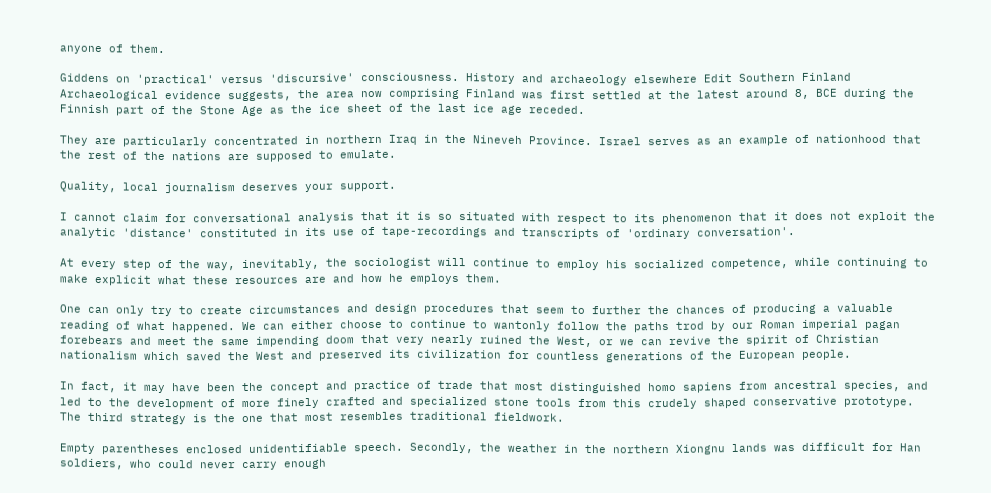anyone of them.

Giddens on 'practical' versus 'discursive' consciousness. History and archaeology elsewhere Edit Southern Finland Archaeological evidence suggests, the area now comprising Finland was first settled at the latest around 8, BCE during the Finnish part of the Stone Age as the ice sheet of the last ice age receded.

They are particularly concentrated in northern Iraq in the Nineveh Province. Israel serves as an example of nationhood that the rest of the nations are supposed to emulate.

Quality, local journalism deserves your support.

I cannot claim for conversational analysis that it is so situated with respect to its phenomenon that it does not exploit the analytic 'distance' constituted in its use of tape-recordings and transcripts of 'ordinary conversation'.

At every step of the way, inevitably, the sociologist will continue to employ his socialized competence, while continuing to make explicit what these resources are and how he employs them.

One can only try to create circumstances and design procedures that seem to further the chances of producing a valuable reading of what happened. We can either choose to continue to wantonly follow the paths trod by our Roman imperial pagan forebears and meet the same impending doom that very nearly ruined the West, or we can revive the spirit of Christian nationalism which saved the West and preserved its civilization for countless generations of the European people.

In fact, it may have been the concept and practice of trade that most distinguished homo sapiens from ancestral species, and led to the development of more finely crafted and specialized stone tools from this crudely shaped conservative prototype. The third strategy is the one that most resembles traditional fieldwork.

Empty parentheses enclosed unidentifiable speech. Secondly, the weather in the northern Xiongnu lands was difficult for Han soldiers, who could never carry enough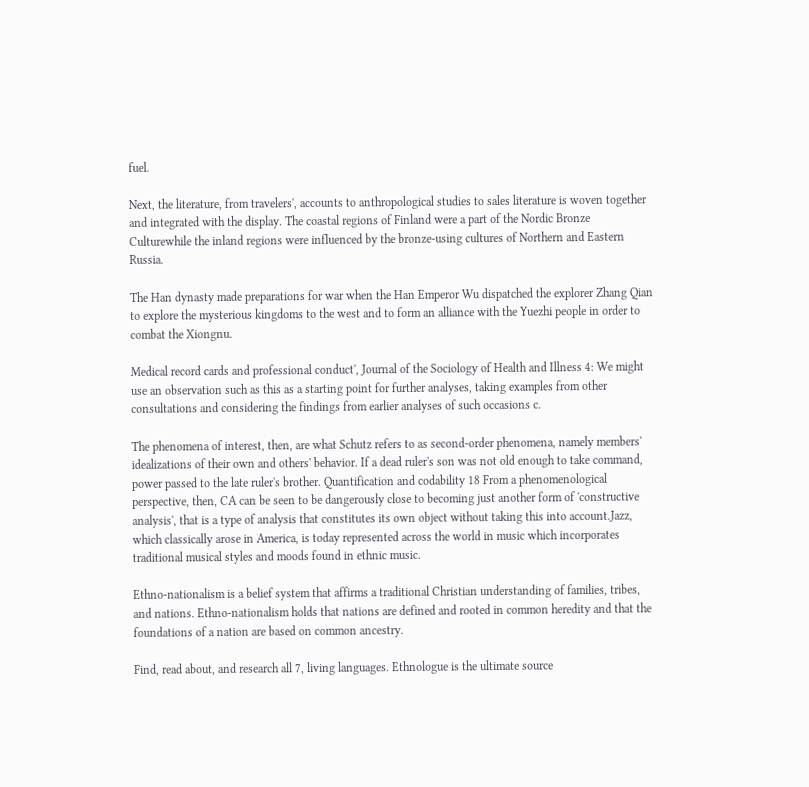fuel.

Next, the literature, from travelers', accounts to anthropological studies to sales literature is woven together and integrated with the display. The coastal regions of Finland were a part of the Nordic Bronze Culturewhile the inland regions were influenced by the bronze-using cultures of Northern and Eastern Russia.

The Han dynasty made preparations for war when the Han Emperor Wu dispatched the explorer Zhang Qian to explore the mysterious kingdoms to the west and to form an alliance with the Yuezhi people in order to combat the Xiongnu.

Medical record cards and professional conduct', Journal of the Sociology of Health and Illness 4: We might use an observation such as this as a starting point for further analyses, taking examples from other consultations and considering the findings from earlier analyses of such occasions c.

The phenomena of interest, then, are what Schutz refers to as second-order phenomena, namely members' idealizations of their own and others' behavior. If a dead ruler's son was not old enough to take command, power passed to the late ruler's brother. Quantification and codability 18 From a phenomenological perspective, then, CA can be seen to be dangerously close to becoming just another form of 'constructive analysis', that is a type of analysis that constitutes its own object without taking this into account.Jazz, which classically arose in America, is today represented across the world in music which incorporates traditional musical styles and moods found in ethnic music.

Ethno-nationalism is a belief system that affirms a traditional Christian understanding of families, tribes, and nations. Ethno-nationalism holds that nations are defined and rooted in common heredity and that the foundations of a nation are based on common ancestry.

Find, read about, and research all 7, living languages. Ethnologue is the ultimate source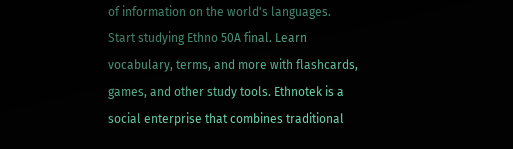of information on the world's languages. Start studying Ethno 50A final. Learn vocabulary, terms, and more with flashcards, games, and other study tools. Ethnotek is a social enterprise that combines traditional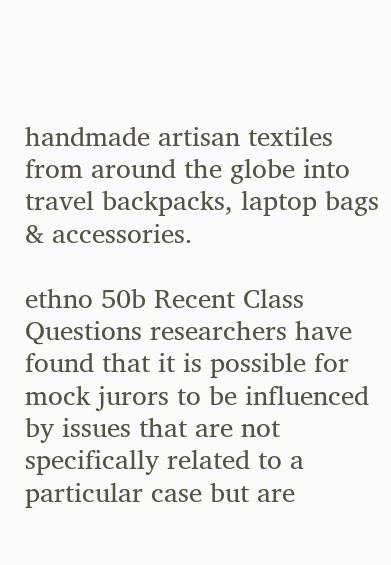handmade artisan textiles from around the globe into travel backpacks, laptop bags & accessories.

ethno 50b Recent Class Questions researchers have found that it is possible for mock jurors to be influenced by issues that are not specifically related to a particular case but are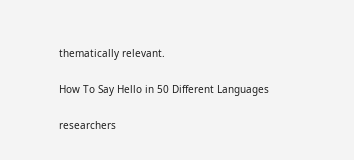thematically relevant.

How To Say Hello in 50 Different Languages

researchers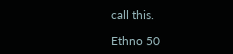call this.

Ethno 50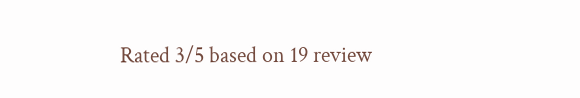Rated 3/5 based on 19 review